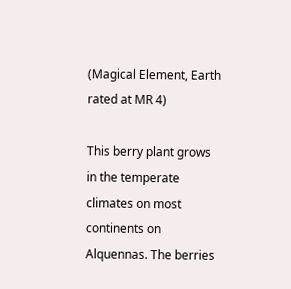(Magical Element, Earth rated at MR 4)

This berry plant grows in the temperate climates on most continents on Alquennas. The berries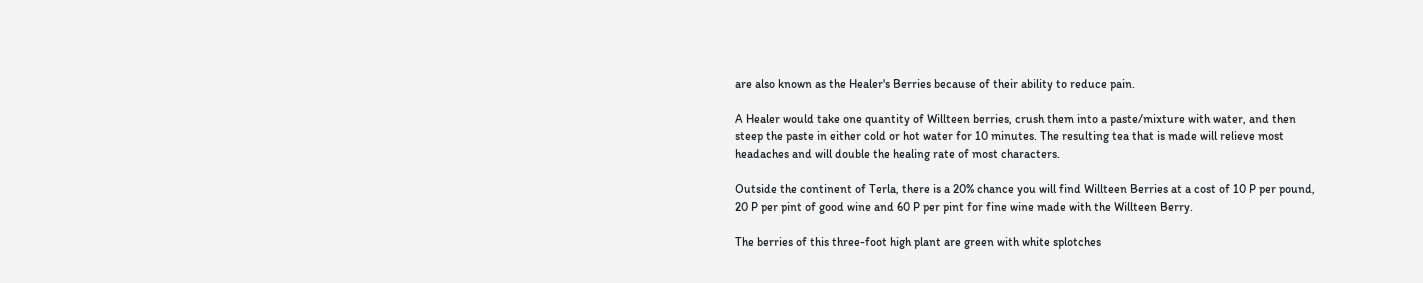are also known as the Healer's Berries because of their ability to reduce pain.

A Healer would take one quantity of Willteen berries, crush them into a paste/mixture with water, and then steep the paste in either cold or hot water for 10 minutes. The resulting tea that is made will relieve most headaches and will double the healing rate of most characters.

Outside the continent of Terla, there is a 20% chance you will find Willteen Berries at a cost of 10 P per pound, 20 P per pint of good wine and 60 P per pint for fine wine made with the Willteen Berry.

The berries of this three-foot high plant are green with white splotches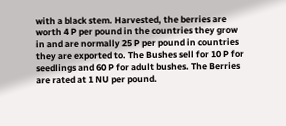with a black stem. Harvested, the berries are worth 4 P per pound in the countries they grow in and are normally 25 P per pound in countries they are exported to. The Bushes sell for 10 P for seedlings and 60 P for adult bushes. The Berries are rated at 1 NU per pound.